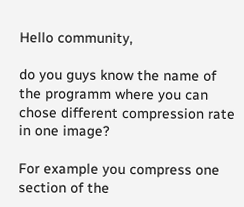Hello community,

do you guys know the name of the programm where you can chose different compression rate in one image?

For example you compress one section of the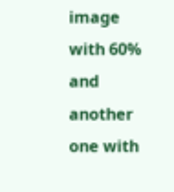image with 60% and another one with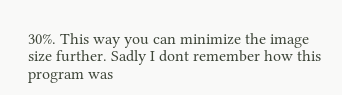30%. This way you can minimize the image size further. Sadly I dont remember how this program was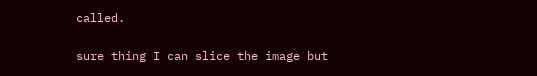called.

sure thing I can slice the image but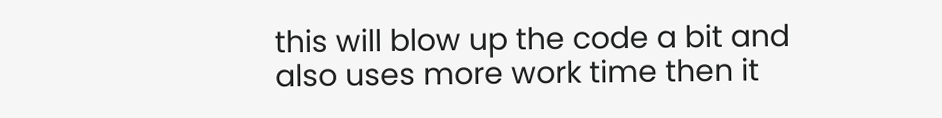this will blow up the code a bit and also uses more work time then it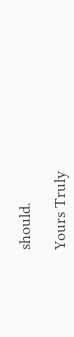should.

Yours Truly